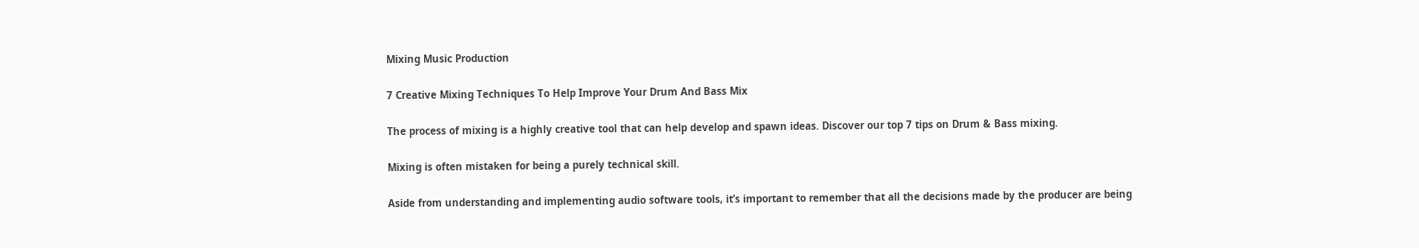Mixing Music Production

7 Creative Mixing Techniques To Help Improve Your Drum And Bass Mix

The process of mixing is a highly creative tool that can help develop and spawn ideas. Discover our top 7 tips on Drum & Bass mixing.

Mixing is often mistaken for being a purely technical skill.

Aside from understanding and implementing audio software tools, it’s important to remember that all the decisions made by the producer are being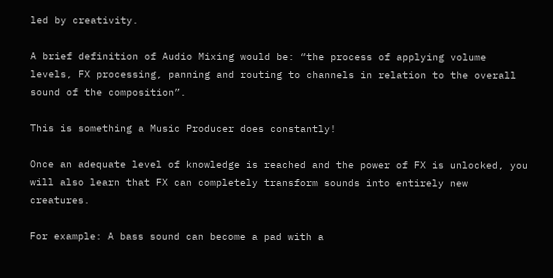led by creativity.

A brief definition of Audio Mixing would be: “the process of applying volume levels, FX processing, panning and routing to channels in relation to the overall sound of the composition”.

This is something a Music Producer does constantly!

Once an adequate level of knowledge is reached and the power of FX is unlocked, you will also learn that FX can completely transform sounds into entirely new creatures.

For example: A bass sound can become a pad with a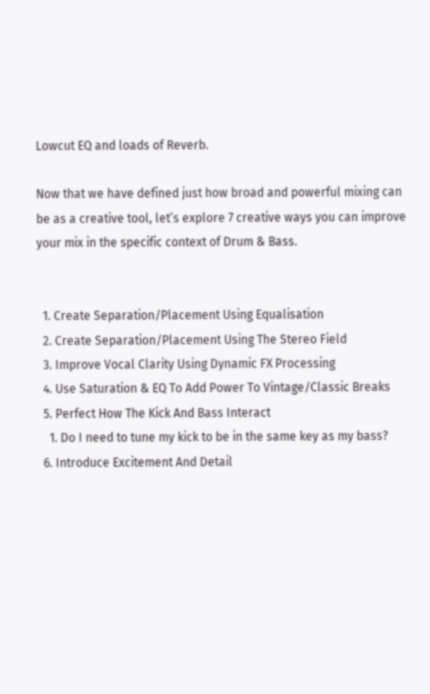Lowcut EQ and loads of Reverb.

Now that we have defined just how broad and powerful mixing can be as a creative tool, let’s explore 7 creative ways you can improve your mix in the specific context of Drum & Bass.


  1. Create Separation/Placement Using Equalisation
  2. Create Separation/Placement Using The Stereo Field
  3. Improve Vocal Clarity Using Dynamic FX Processing
  4. Use Saturation & EQ To Add Power To Vintage/Classic Breaks
  5. Perfect How The Kick And Bass Interact
    1. Do I need to tune my kick to be in the same key as my bass?
  6. Introduce Excitement And Detail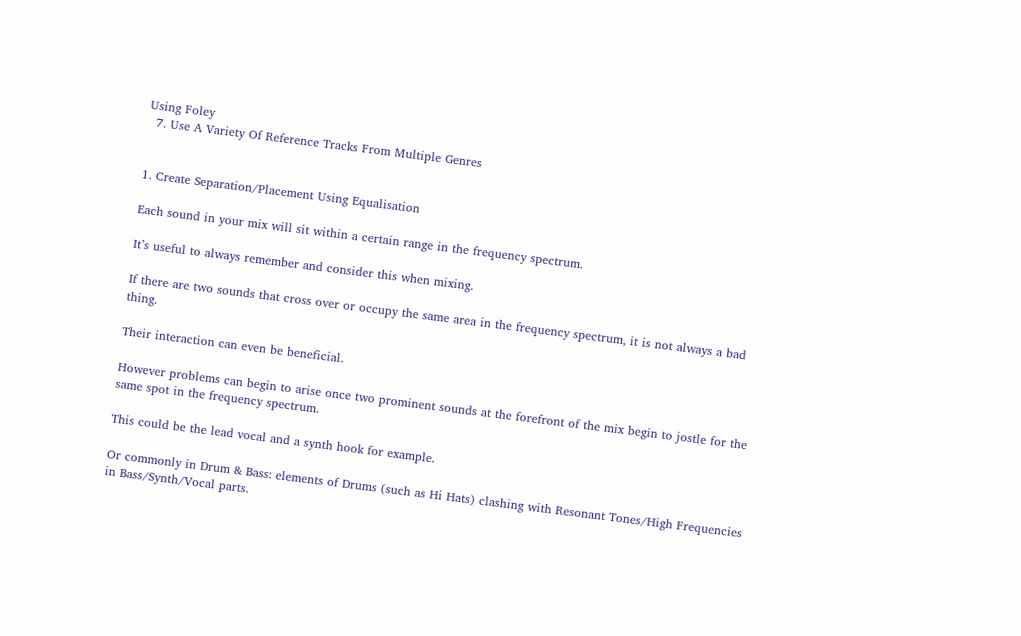Using Foley
  7. Use A Variety Of Reference Tracks From Multiple Genres


1. Create Separation/Placement Using Equalisation

Each sound in your mix will sit within a certain range in the frequency spectrum.

It’s useful to always remember and consider this when mixing.

If there are two sounds that cross over or occupy the same area in the frequency spectrum, it is not always a bad thing.

Their interaction can even be beneficial.

However problems can begin to arise once two prominent sounds at the forefront of the mix begin to jostle for the same spot in the frequency spectrum.

This could be the lead vocal and a synth hook for example.

Or commonly in Drum & Bass: elements of Drums (such as Hi Hats) clashing with Resonant Tones/High Frequencies in Bass/Synth/Vocal parts.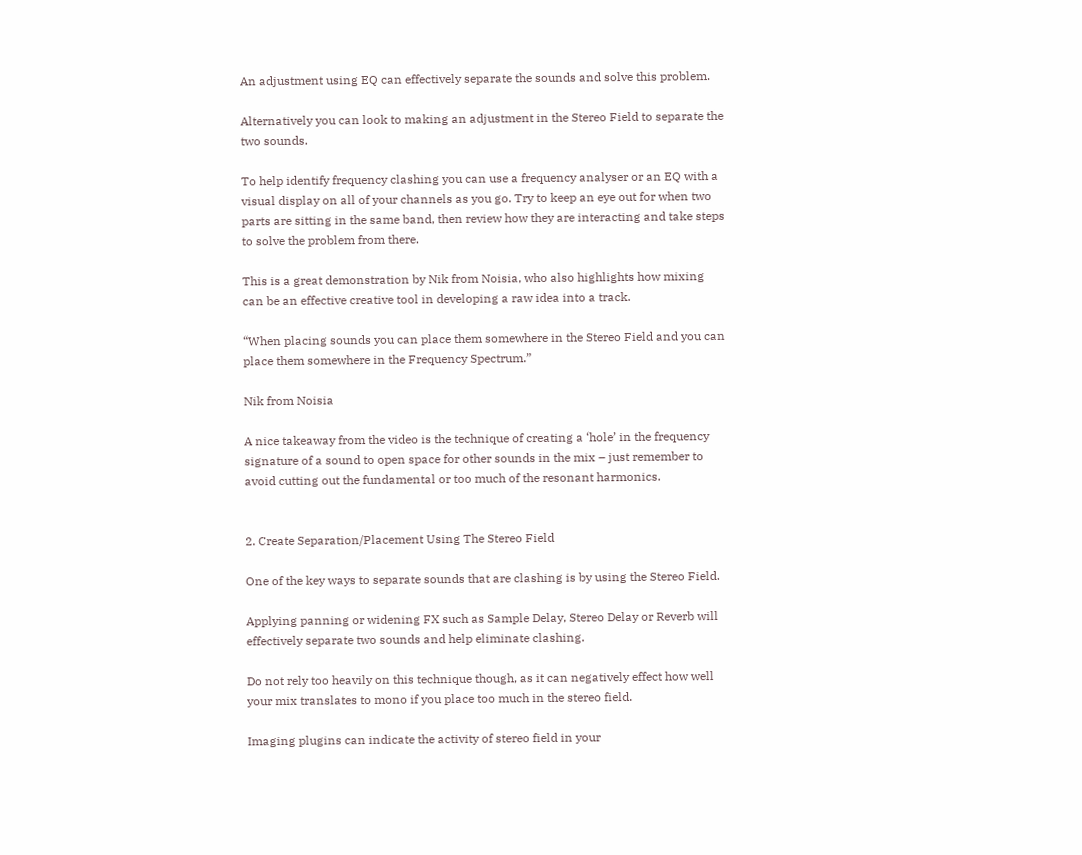An adjustment using EQ can effectively separate the sounds and solve this problem.

Alternatively you can look to making an adjustment in the Stereo Field to separate the two sounds.

To help identify frequency clashing you can use a frequency analyser or an EQ with a visual display on all of your channels as you go. Try to keep an eye out for when two parts are sitting in the same band, then review how they are interacting and take steps to solve the problem from there.

This is a great demonstration by Nik from Noisia, who also highlights how mixing can be an effective creative tool in developing a raw idea into a track.

“When placing sounds you can place them somewhere in the Stereo Field and you can place them somewhere in the Frequency Spectrum.”

Nik from Noisia

A nice takeaway from the video is the technique of creating a ‘hole’ in the frequency signature of a sound to open space for other sounds in the mix – just remember to avoid cutting out the fundamental or too much of the resonant harmonics.


2. Create Separation/Placement Using The Stereo Field

One of the key ways to separate sounds that are clashing is by using the Stereo Field.

Applying panning or widening FX such as Sample Delay, Stereo Delay or Reverb will effectively separate two sounds and help eliminate clashing.

Do not rely too heavily on this technique though, as it can negatively effect how well your mix translates to mono if you place too much in the stereo field.

Imaging plugins can indicate the activity of stereo field in your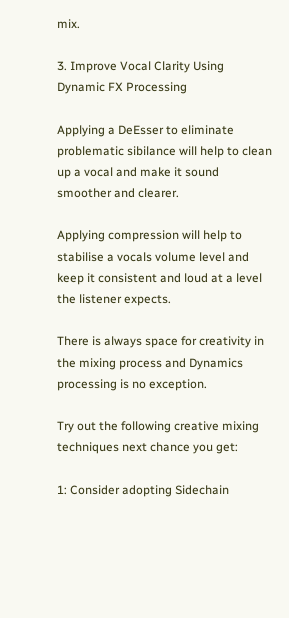mix.

3. Improve Vocal Clarity Using Dynamic FX Processing

Applying a DeEsser to eliminate problematic sibilance will help to clean up a vocal and make it sound smoother and clearer.

Applying compression will help to stabilise a vocals volume level and keep it consistent and loud at a level the listener expects.

There is always space for creativity in the mixing process and Dynamics processing is no exception.

Try out the following creative mixing techniques next chance you get:

1: Consider adopting Sidechain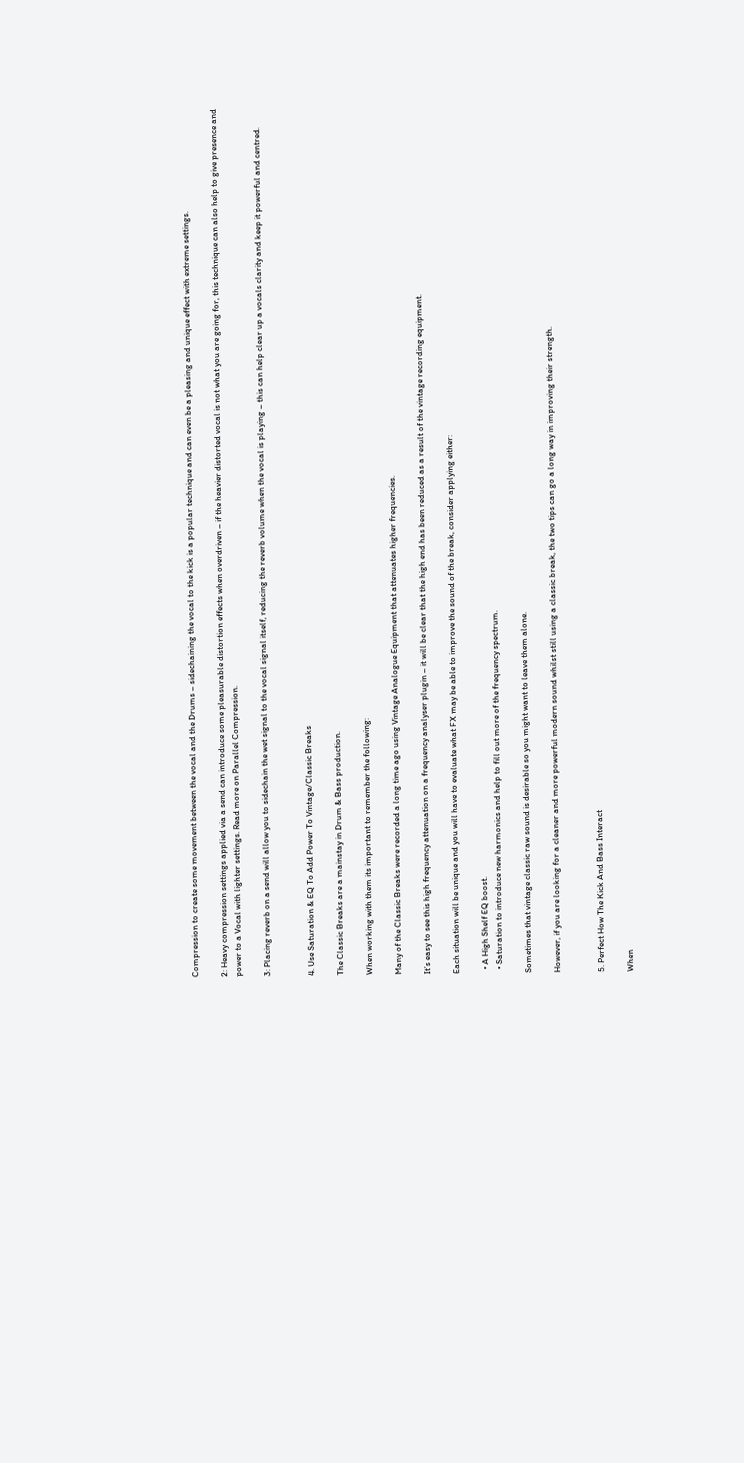Compression to create some movement between the vocal and the Drums – sidechaining the vocal to the kick is a popular technique and can even be a pleasing and unique effect with extreme settings.

2: Heavy compression settings applied via a send can introduce some pleasurable distortion effects when overdriven – if the heavier distorted vocal is not what you are going for, this technique can also help to give presence and power to a Vocal with lighter settings. Read more on Parallel Compression.

3: Placing reverb on a send will allow you to sidechain the wet signal to the vocal signal itself, reducing the reverb volume when the vocal is playing – this can help clear up a vocals clarity and keep it powerful and centred.


4. Use Saturation & EQ To Add Power To Vintage/Classic Breaks

The Classic Breaks are a mainstay in Drum & Bass production.

When working with them its important to remember the following:

Many of the Classic Breaks were recorded a long time ago using Vintage Analogue Equipment that attenuates higher frequencies.

It’s easy to see this high frequency attenuation on a frequency analyser plugin – it will be clear that the high end has been reduced as a result of the vintage recording equipment.

Each situation will be unique and you will have to evaluate what FX may be able to improve the sound of the break, consider applying either:

  • A High Shelf EQ boost.
  • Saturation to introduce new harmonics and help to fill out more of the frequency spectrum.

Sometimes that vintage classic raw sound is desirable so you might want to leave them alone.

However, if you are looking for a cleaner and more powerful modern sound whilst still using a classic break, the two tips can go a long way in improving their strength.


5. Perfect How The Kick And Bass Interact

When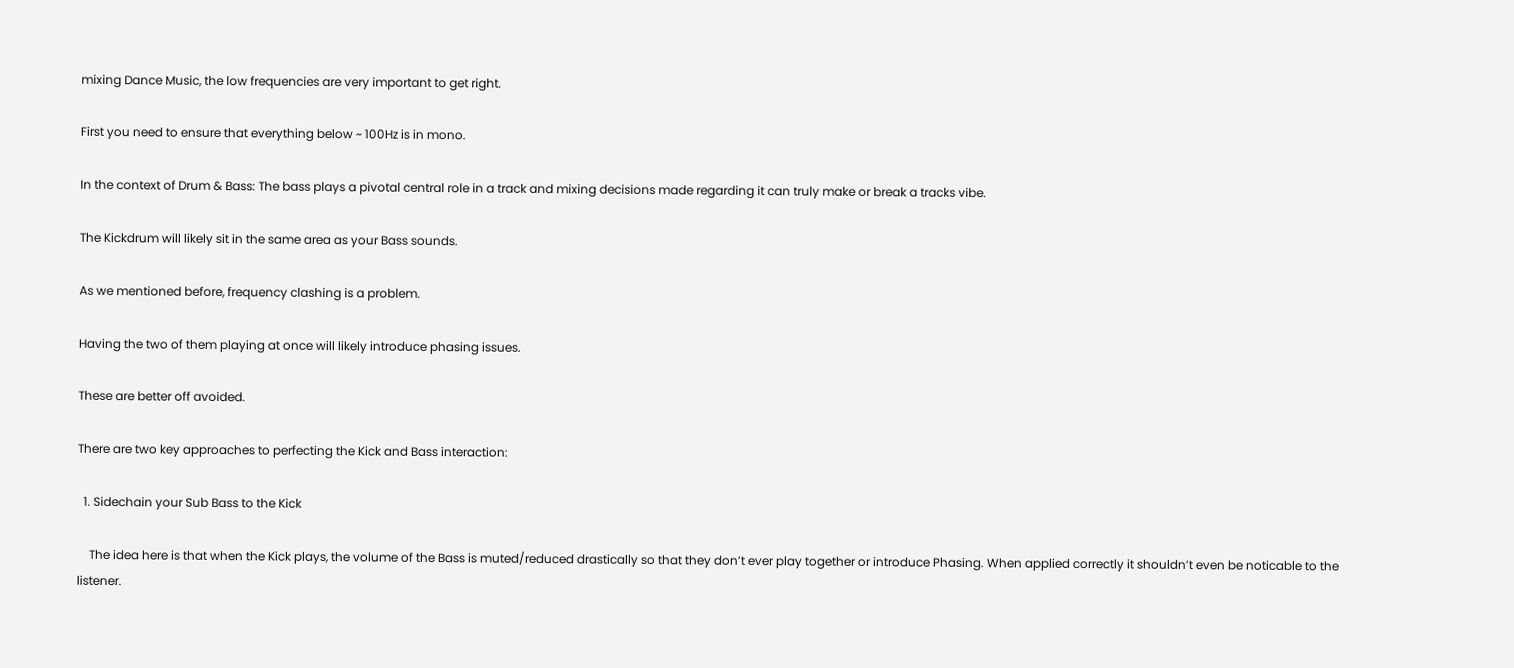mixing Dance Music, the low frequencies are very important to get right.

First you need to ensure that everything below ~ 100Hz is in mono.

In the context of Drum & Bass: The bass plays a pivotal central role in a track and mixing decisions made regarding it can truly make or break a tracks vibe.

The Kickdrum will likely sit in the same area as your Bass sounds.

As we mentioned before, frequency clashing is a problem.

Having the two of them playing at once will likely introduce phasing issues.

These are better off avoided.

There are two key approaches to perfecting the Kick and Bass interaction:

  1. Sidechain your Sub Bass to the Kick

    The idea here is that when the Kick plays, the volume of the Bass is muted/reduced drastically so that they don’t ever play together or introduce Phasing. When applied correctly it shouldn’t even be noticable to the listener.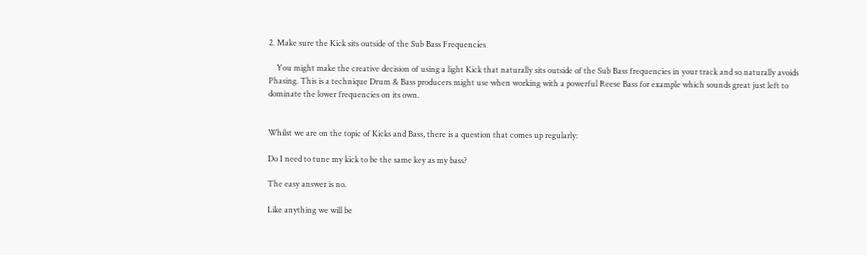2. Make sure the Kick sits outside of the Sub Bass Frequencies

    You might make the creative decision of using a light Kick that naturally sits outside of the Sub Bass frequencies in your track and so naturally avoids Phasing. This is a technique Drum & Bass producers might use when working with a powerful Reese Bass for example which sounds great just left to dominate the lower frequencies on its own.


Whilst we are on the topic of Kicks and Bass, there is a question that comes up regularly:

Do I need to tune my kick to be the same key as my bass?

The easy answer is no.

Like anything we will be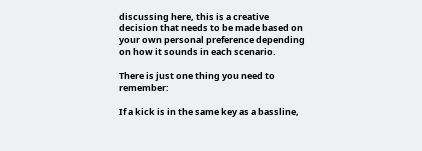discussing here, this is a creative decision that needs to be made based on your own personal preference depending on how it sounds in each scenario.

There is just one thing you need to remember:

If a kick is in the same key as a bassline,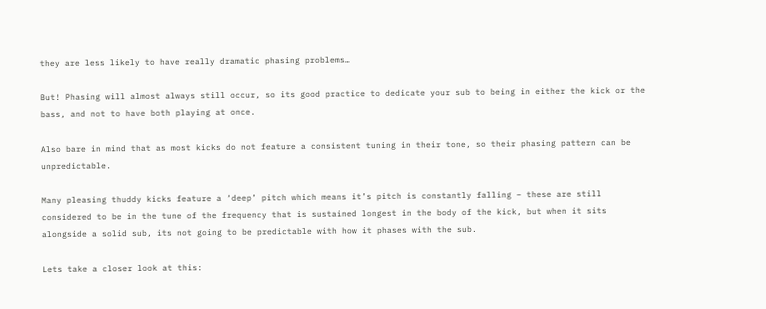they are less likely to have really dramatic phasing problems…

But! Phasing will almost always still occur, so its good practice to dedicate your sub to being in either the kick or the bass, and not to have both playing at once.

Also bare in mind that as most kicks do not feature a consistent tuning in their tone, so their phasing pattern can be unpredictable.

Many pleasing thuddy kicks feature a ‘deep’ pitch which means it’s pitch is constantly falling – these are still considered to be in the tune of the frequency that is sustained longest in the body of the kick, but when it sits alongside a solid sub, its not going to be predictable with how it phases with the sub.

Lets take a closer look at this: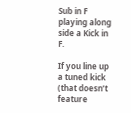Sub in F playing along side a Kick in F.

If you line up a tuned kick (that doesn’t feature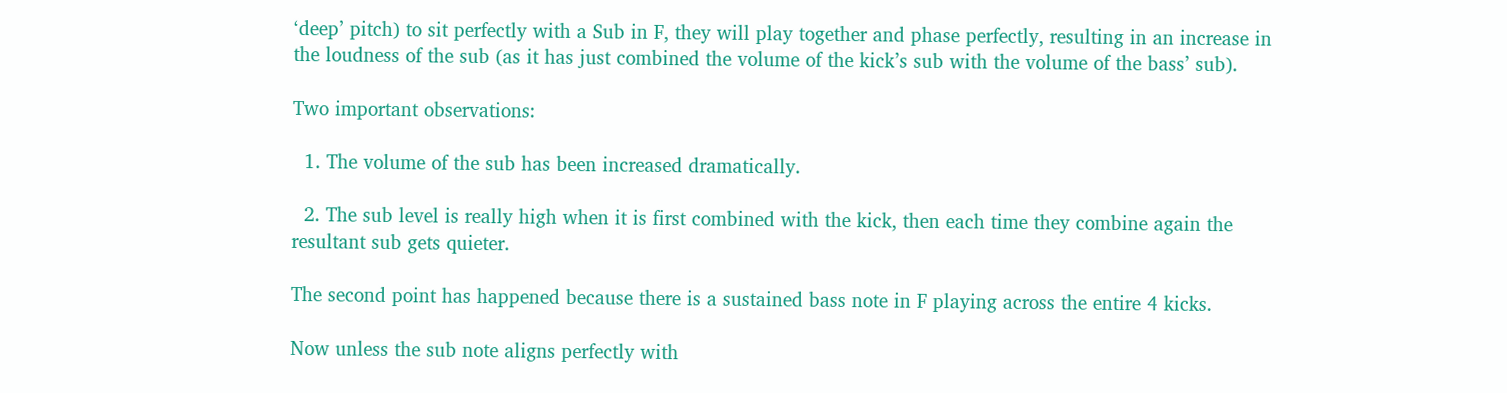‘deep’ pitch) to sit perfectly with a Sub in F, they will play together and phase perfectly, resulting in an increase in the loudness of the sub (as it has just combined the volume of the kick’s sub with the volume of the bass’ sub).

Two important observations:

  1. The volume of the sub has been increased dramatically.

  2. The sub level is really high when it is first combined with the kick, then each time they combine again the resultant sub gets quieter.

The second point has happened because there is a sustained bass note in F playing across the entire 4 kicks.

Now unless the sub note aligns perfectly with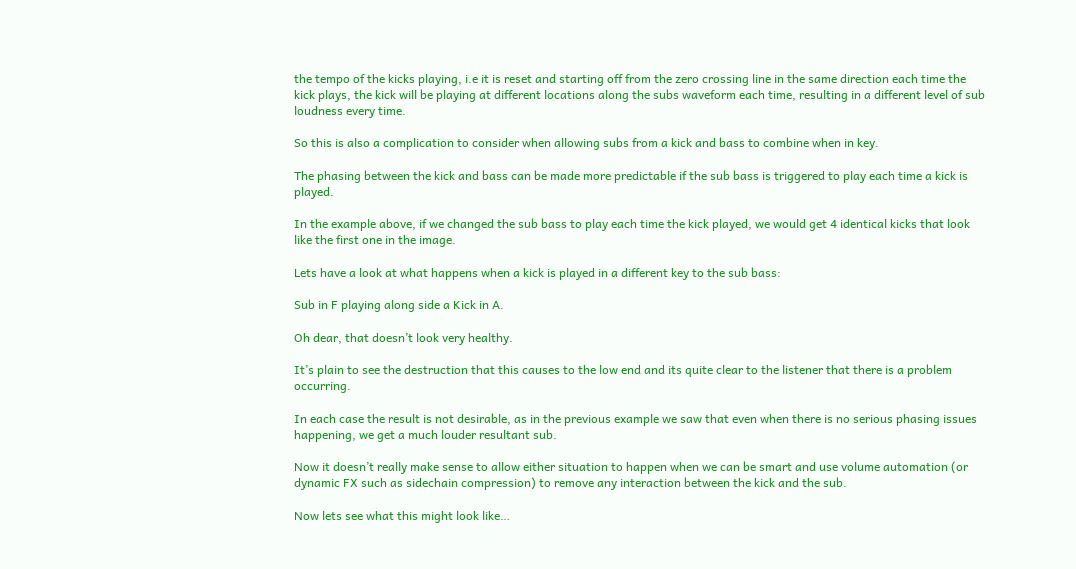the tempo of the kicks playing, i.e it is reset and starting off from the zero crossing line in the same direction each time the kick plays, the kick will be playing at different locations along the subs waveform each time, resulting in a different level of sub loudness every time.

So this is also a complication to consider when allowing subs from a kick and bass to combine when in key.

The phasing between the kick and bass can be made more predictable if the sub bass is triggered to play each time a kick is played.

In the example above, if we changed the sub bass to play each time the kick played, we would get 4 identical kicks that look like the first one in the image.

Lets have a look at what happens when a kick is played in a different key to the sub bass:

Sub in F playing along side a Kick in A.

Oh dear, that doesn’t look very healthy.

It’s plain to see the destruction that this causes to the low end and its quite clear to the listener that there is a problem occurring.

In each case the result is not desirable, as in the previous example we saw that even when there is no serious phasing issues happening, we get a much louder resultant sub.

Now it doesn’t really make sense to allow either situation to happen when we can be smart and use volume automation (or dynamic FX such as sidechain compression) to remove any interaction between the kick and the sub.

Now lets see what this might look like…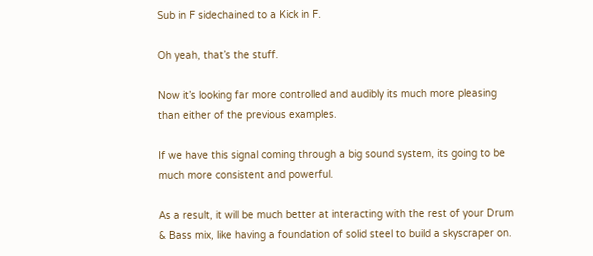Sub in F sidechained to a Kick in F.

Oh yeah, that’s the stuff.

Now it’s looking far more controlled and audibly its much more pleasing than either of the previous examples.

If we have this signal coming through a big sound system, its going to be much more consistent and powerful.

As a result, it will be much better at interacting with the rest of your Drum & Bass mix, like having a foundation of solid steel to build a skyscraper on.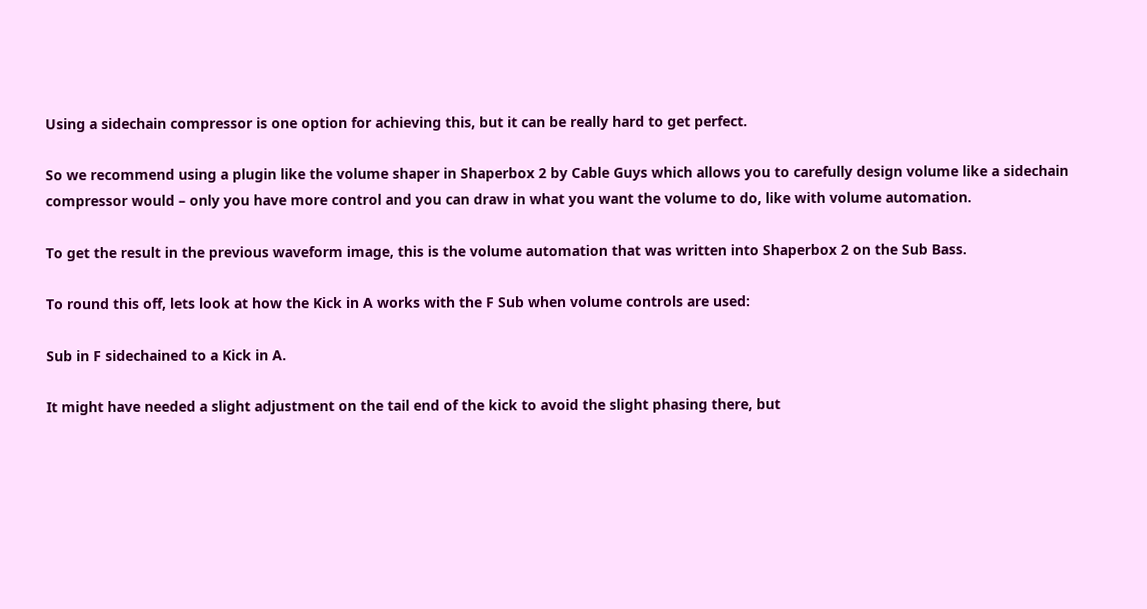Using a sidechain compressor is one option for achieving this, but it can be really hard to get perfect.

So we recommend using a plugin like the volume shaper in Shaperbox 2 by Cable Guys which allows you to carefully design volume like a sidechain compressor would – only you have more control and you can draw in what you want the volume to do, like with volume automation.

To get the result in the previous waveform image, this is the volume automation that was written into Shaperbox 2 on the Sub Bass.

To round this off, lets look at how the Kick in A works with the F Sub when volume controls are used:

Sub in F sidechained to a Kick in A.

It might have needed a slight adjustment on the tail end of the kick to avoid the slight phasing there, but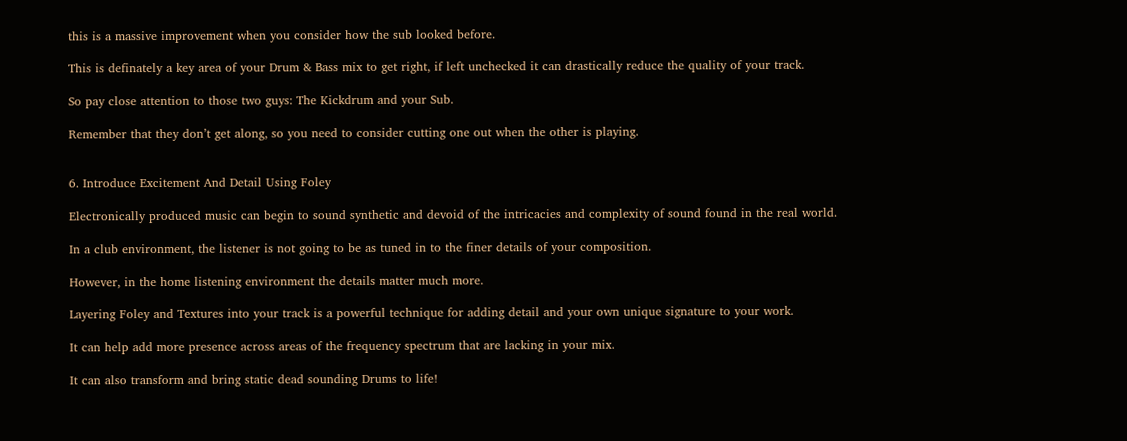this is a massive improvement when you consider how the sub looked before.

This is definately a key area of your Drum & Bass mix to get right, if left unchecked it can drastically reduce the quality of your track.

So pay close attention to those two guys: The Kickdrum and your Sub.

Remember that they don’t get along, so you need to consider cutting one out when the other is playing.


6. Introduce Excitement And Detail Using Foley

Electronically produced music can begin to sound synthetic and devoid of the intricacies and complexity of sound found in the real world.

In a club environment, the listener is not going to be as tuned in to the finer details of your composition.

However, in the home listening environment the details matter much more.

Layering Foley and Textures into your track is a powerful technique for adding detail and your own unique signature to your work.

It can help add more presence across areas of the frequency spectrum that are lacking in your mix.

It can also transform and bring static dead sounding Drums to life!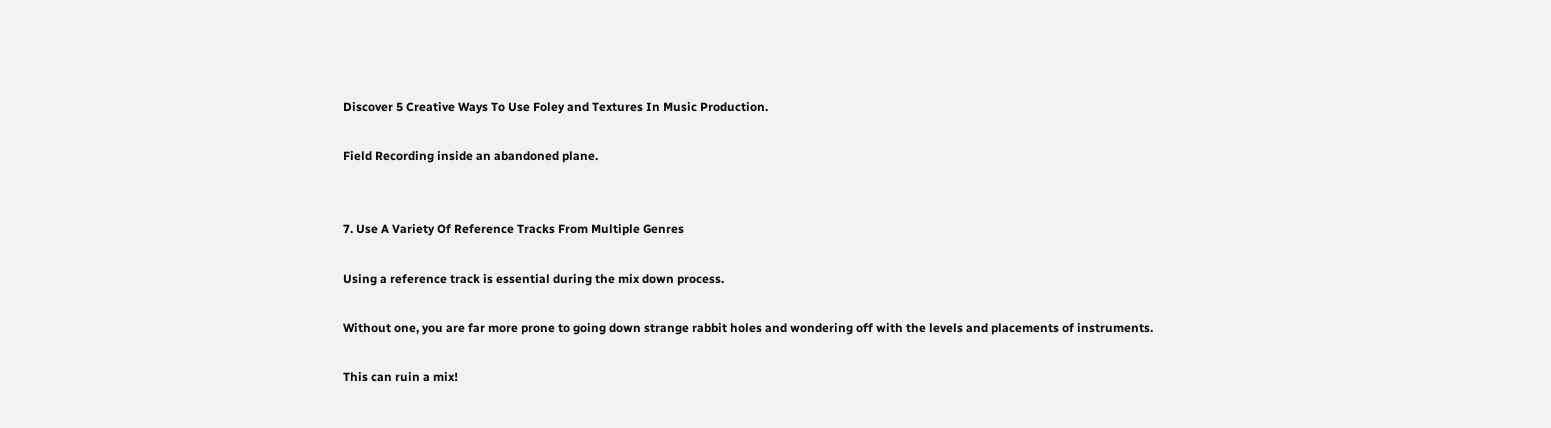Discover 5 Creative Ways To Use Foley and Textures In Music Production.

Field Recording inside an abandoned plane.


7. Use A Variety Of Reference Tracks From Multiple Genres

Using a reference track is essential during the mix down process.

Without one, you are far more prone to going down strange rabbit holes and wondering off with the levels and placements of instruments.

This can ruin a mix!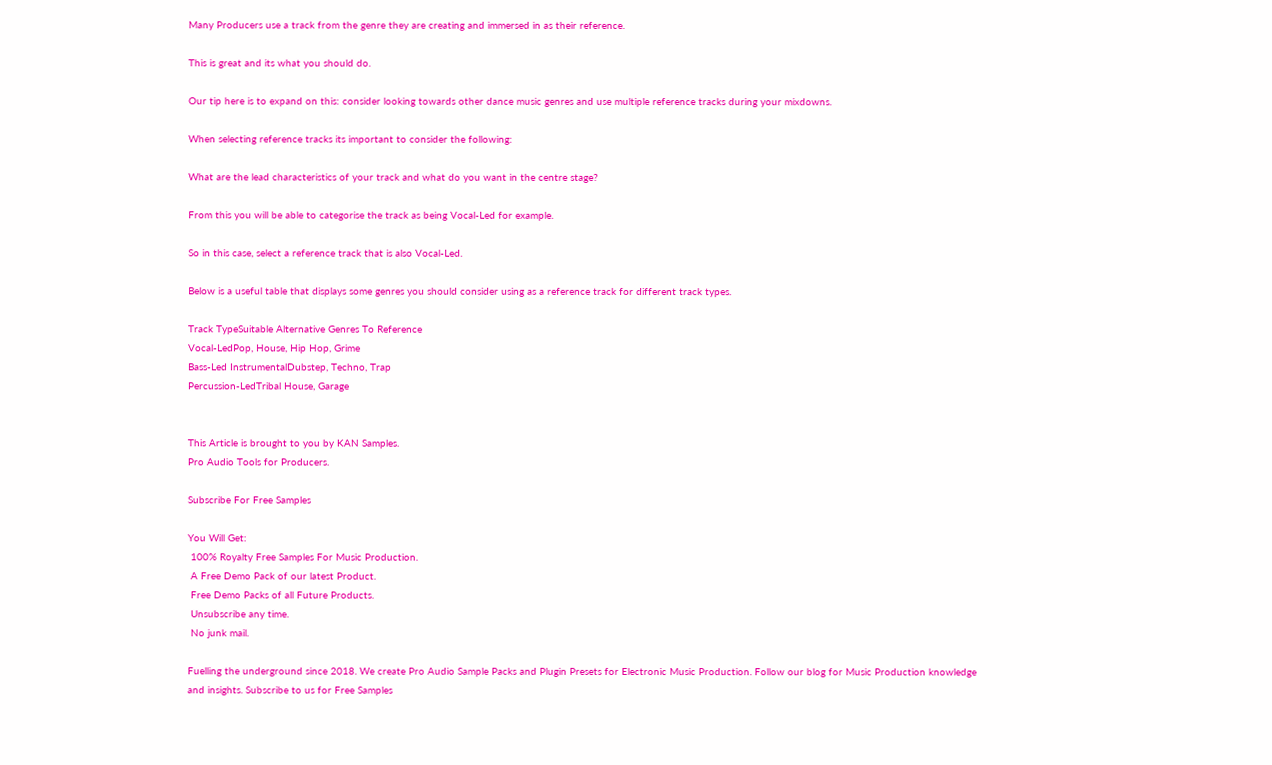Many Producers use a track from the genre they are creating and immersed in as their reference.

This is great and its what you should do.

Our tip here is to expand on this: consider looking towards other dance music genres and use multiple reference tracks during your mixdowns.

When selecting reference tracks its important to consider the following:

What are the lead characteristics of your track and what do you want in the centre stage?

From this you will be able to categorise the track as being Vocal-Led for example.

So in this case, select a reference track that is also Vocal-Led.

Below is a useful table that displays some genres you should consider using as a reference track for different track types.

Track TypeSuitable Alternative Genres To Reference
Vocal-LedPop, House, Hip Hop, Grime
Bass-Led InstrumentalDubstep, Techno, Trap
Percussion-LedTribal House, Garage


This Article is brought to you by KAN Samples.
Pro Audio Tools for Producers.

Subscribe For Free Samples

You Will Get:
 100% Royalty Free Samples For Music Production.
 A Free Demo Pack of our latest Product.
 Free Demo Packs of all Future Products.
 Unsubscribe any time.
 No junk mail.

Fuelling the underground since 2018. We create Pro Audio Sample Packs and Plugin Presets for Electronic Music Production. Follow our blog for Music Production knowledge and insights. Subscribe to us for Free Samples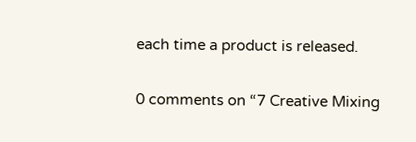each time a product is released.

0 comments on “7 Creative Mixing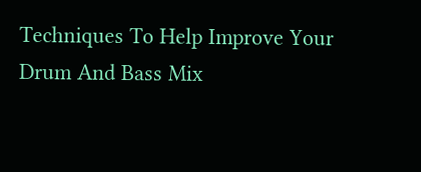Techniques To Help Improve Your Drum And Bass Mix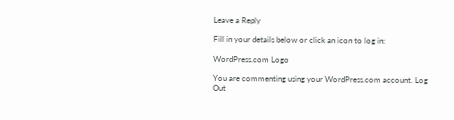Leave a Reply

Fill in your details below or click an icon to log in:

WordPress.com Logo

You are commenting using your WordPress.com account. Log Out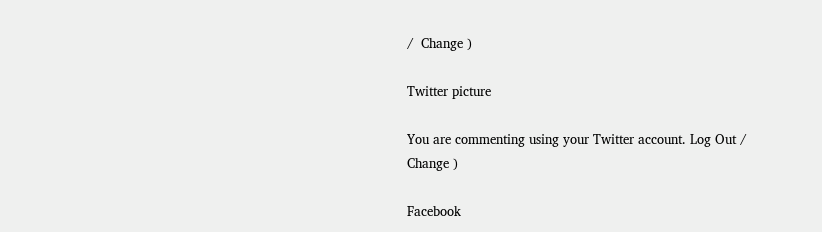/  Change )

Twitter picture

You are commenting using your Twitter account. Log Out /  Change )

Facebook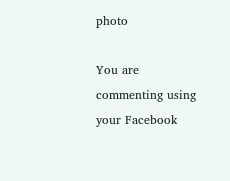photo

You are commenting using your Facebook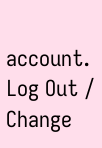account. Log Out /  Change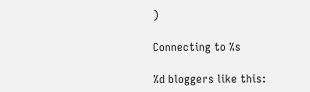)

Connecting to %s

%d bloggers like this: